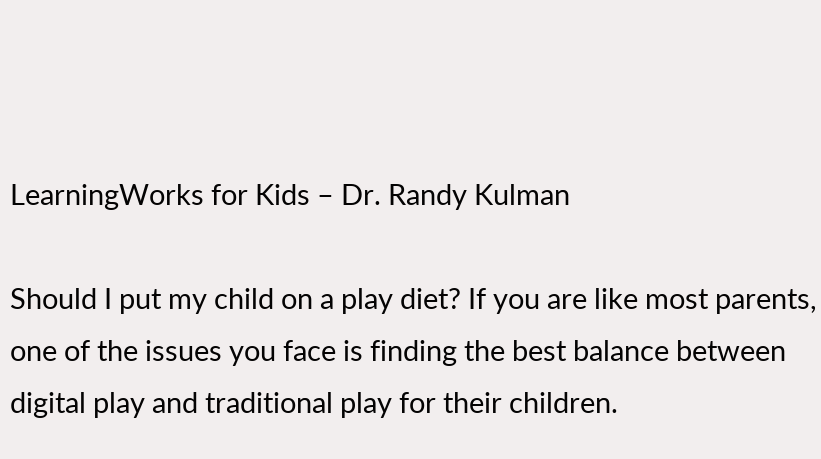LearningWorks for Kids – Dr. Randy Kulman

Should I put my child on a play diet? If you are like most parents, one of the issues you face is finding the best balance between digital play and traditional play for their children.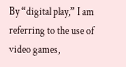By “digital play,” I am referring to the use of video games,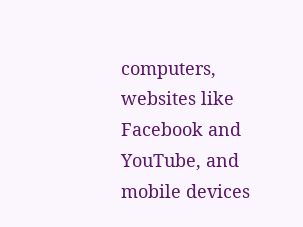computers, websites like Facebook and YouTube, and mobile devices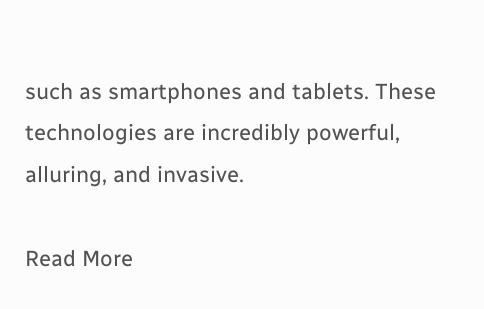such as smartphones and tablets. These technologies are incredibly powerful, alluring, and invasive.

Read More